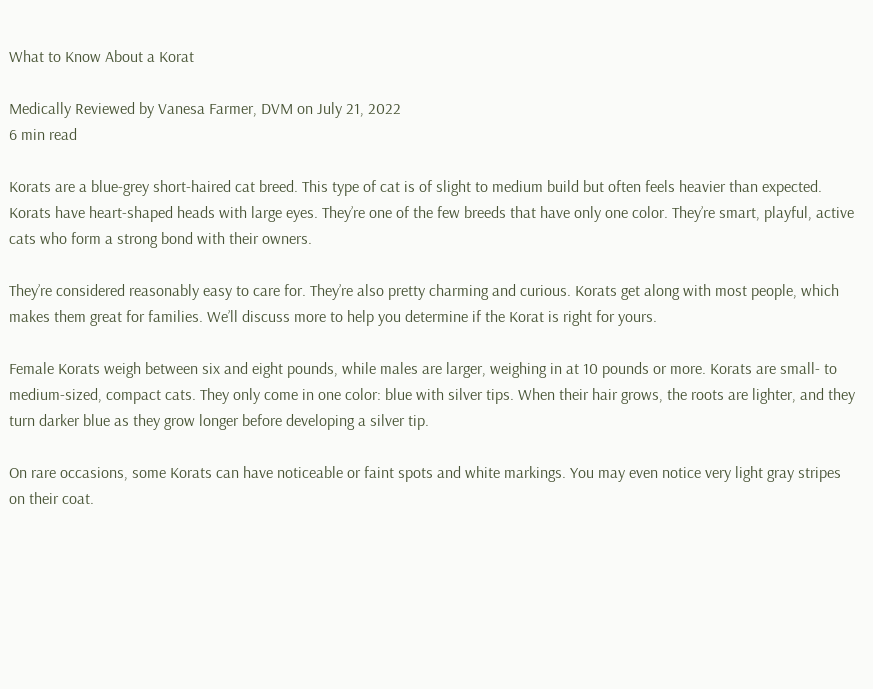What to Know About a Korat

Medically Reviewed by Vanesa Farmer, DVM on July 21, 2022
6 min read

Korats are a blue-grey short-haired cat breed. This type of cat is of slight to medium build but often feels heavier than expected. Korats have heart-shaped heads with large eyes. They’re one of the few breeds that have only one color. They’re smart, playful, active cats who form a strong bond with their owners.

They’re considered reasonably easy to care for. They’re also pretty charming and curious. Korats get along with most people, which makes them great for families. We’ll discuss more to help you determine if the Korat is right for yours.

Female Korats weigh between six and eight pounds, while males are larger, weighing in at 10 pounds or more. Korats are small- to medium-sized, compact cats. They only come in one color: blue with silver tips. When their hair grows, the roots are lighter, and they turn darker blue as they grow longer before developing a silver tip.

On rare occasions, some Korats can have noticeable or faint spots and white markings. You may even notice very light gray stripes on their coat.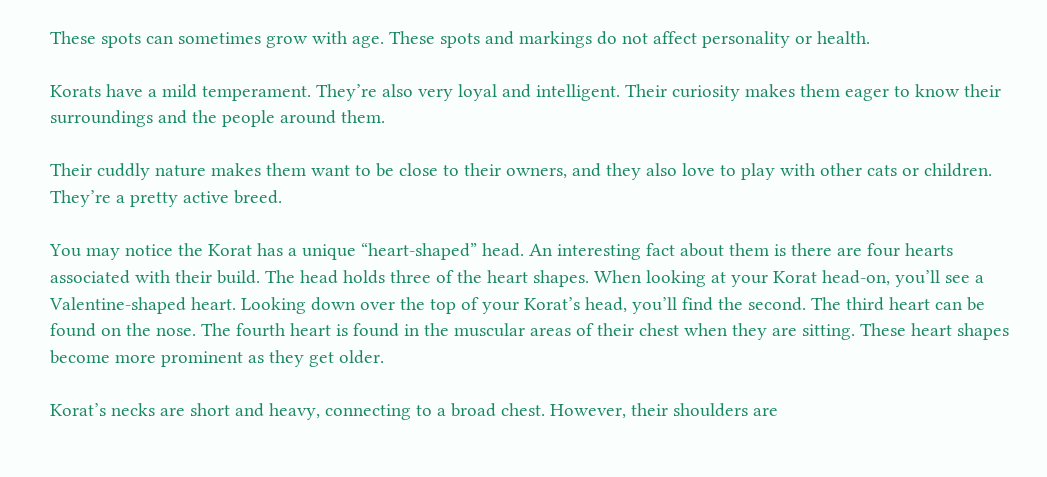These spots can sometimes grow with age. These spots and markings do not affect personality or health.

Korats have a mild temperament. They’re also very loyal and intelligent. Their curiosity makes them eager to know their surroundings and the people around them.

Their cuddly nature makes them want to be close to their owners, and they also love to play with other cats or children. They’re a pretty active breed.

You may notice the Korat has a unique “heart-shaped” head. An interesting fact about them is there are four hearts associated with their build. The head holds three of the heart shapes. When looking at your Korat head-on, you’ll see a Valentine-shaped heart. Looking down over the top of your Korat’s head, you’ll find the second. The third heart can be found on the nose. The fourth heart is found in the muscular areas of their chest when they are sitting. These heart shapes become more prominent as they get older.

Korat’s necks are short and heavy, connecting to a broad chest. However, their shoulders are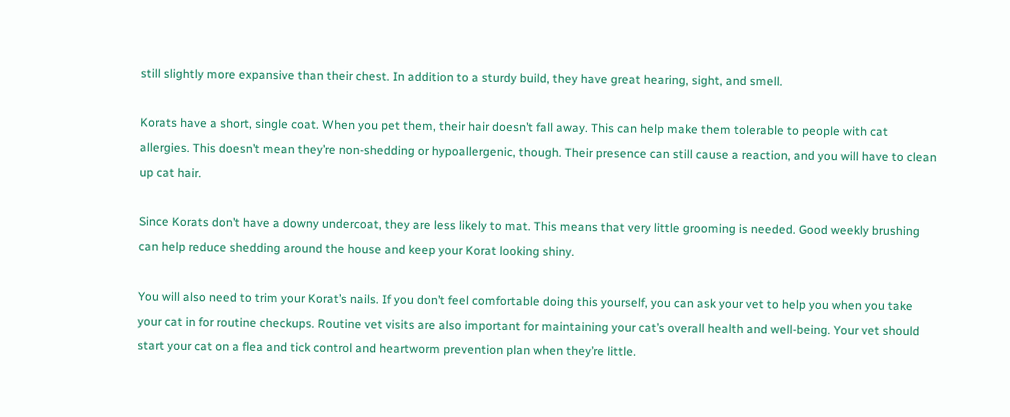still slightly more expansive than their chest. In addition to a sturdy build, they have great hearing, sight, and smell.

Korats have a short, single coat. When you pet them, their hair doesn’t fall away. This can help make them tolerable to people with cat allergies. This doesn’t mean they’re non-shedding or hypoallergenic, though. Their presence can still cause a reaction, and you will have to clean up cat hair.

Since Korats don’t have a downy undercoat, they are less likely to mat. This means that very little grooming is needed. Good weekly brushing can help reduce shedding around the house and keep your Korat looking shiny.

You will also need to trim your Korat’s nails. If you don’t feel comfortable doing this yourself, you can ask your vet to help you when you take your cat in for routine checkups. Routine vet visits are also important for maintaining your cat’s overall health and well-being. Your vet should start your cat on a flea and tick control and heartworm prevention plan when they’re little.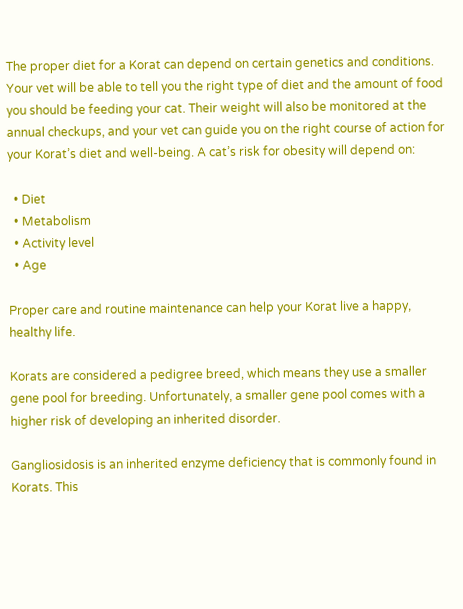The proper diet for a Korat can depend on certain genetics and conditions. Your vet will be able to tell you the right type of diet and the amount of food you should be feeding your cat. Their weight will also be monitored at the annual checkups, and your vet can guide you on the right course of action for your Korat’s diet and well-being. A cat’s risk for obesity will depend on:

  • Diet
  • Metabolism
  • Activity level
  • Age

Proper care and routine maintenance can help your Korat live a happy, healthy life.

Korats are considered a pedigree breed, which means they use a smaller gene pool for breeding. Unfortunately, a smaller gene pool comes with a higher risk of developing an inherited disorder.

Gangliosidosis is an inherited enzyme deficiency that is commonly found in Korats. This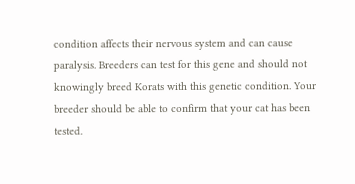condition affects their nervous system and can cause paralysis. Breeders can test for this gene and should not knowingly breed Korats with this genetic condition. Your breeder should be able to confirm that your cat has been tested.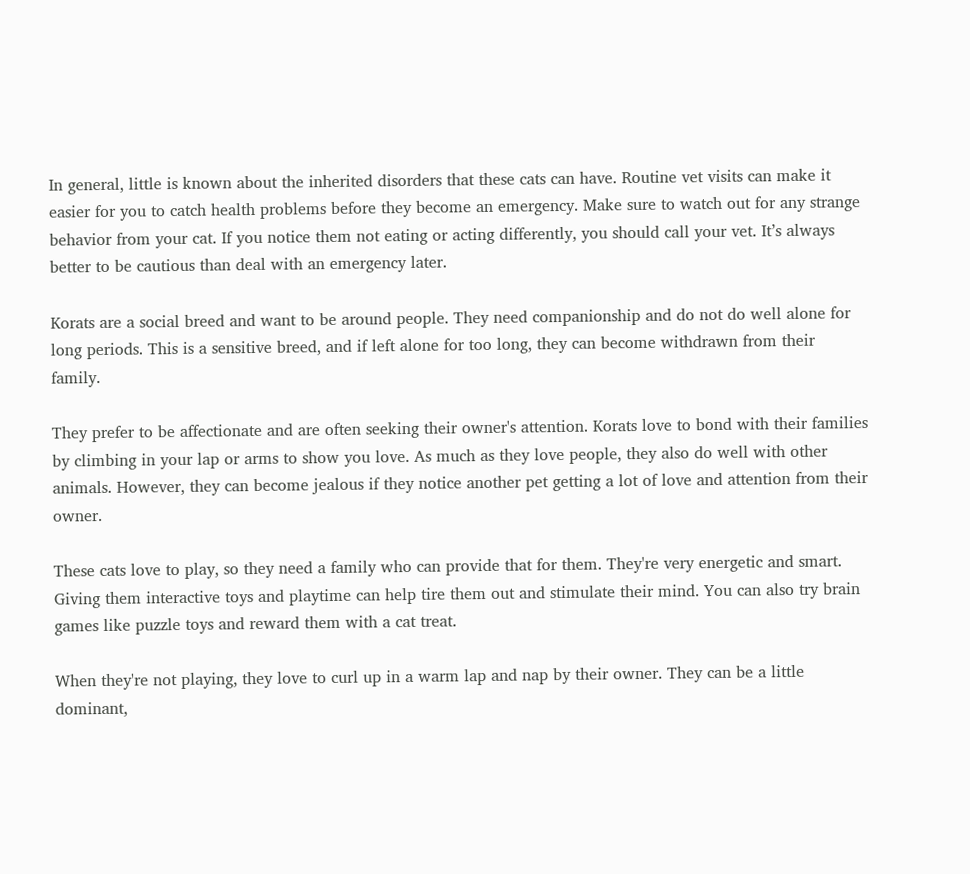In general, little is known about the inherited disorders that these cats can have. Routine vet visits can make it easier for you to catch health problems before they become an emergency. Make sure to watch out for any strange behavior from your cat. If you notice them not eating or acting differently, you should call your vet. It’s always better to be cautious than deal with an emergency later.

Korats are a social breed and want to be around people. They need companionship and do not do well alone for long periods. This is a sensitive breed, and if left alone for too long, they can become withdrawn from their family.

They prefer to be affectionate and are often seeking their owner's attention. Korats love to bond with their families by climbing in your lap or arms to show you love. As much as they love people, they also do well with other animals. However, they can become jealous if they notice another pet getting a lot of love and attention from their owner.

These cats love to play, so they need a family who can provide that for them. They're very energetic and smart. Giving them interactive toys and playtime can help tire them out and stimulate their mind. You can also try brain games like puzzle toys and reward them with a cat treat.

When they're not playing, they love to curl up in a warm lap and nap by their owner. They can be a little dominant,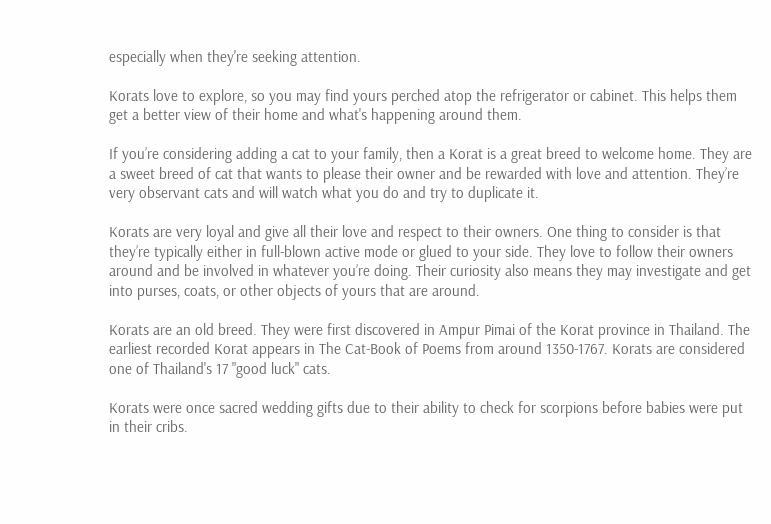especially when they're seeking attention.

Korats love to explore, so you may find yours perched atop the refrigerator or cabinet. This helps them get a better view of their home and what's happening around them.

If you’re considering adding a cat to your family, then a Korat is a great breed to welcome home. They are a sweet breed of cat that wants to please their owner and be rewarded with love and attention. They’re very observant cats and will watch what you do and try to duplicate it.

Korats are very loyal and give all their love and respect to their owners. One thing to consider is that they’re typically either in full-blown active mode or glued to your side. They love to follow their owners around and be involved in whatever you’re doing. Their curiosity also means they may investigate and get into purses, coats, or other objects of yours that are around.

Korats are an old breed. They were first discovered in Ampur Pimai of the Korat province in Thailand. The earliest recorded Korat appears in The Cat-Book of Poems from around 1350-1767. Korats are considered one of Thailand's 17 "good luck" cats.

Korats were once sacred wedding gifts due to their ability to check for scorpions before babies were put in their cribs.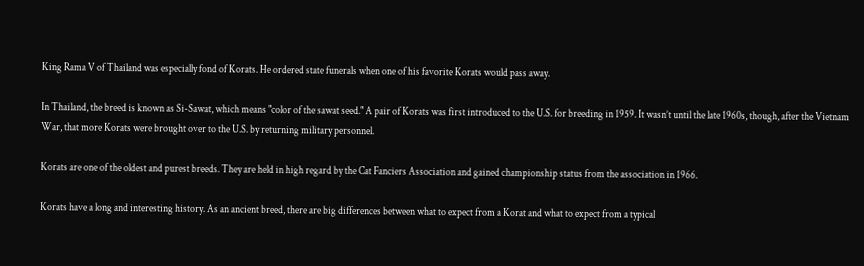King Rama V of Thailand was especially fond of Korats. He ordered state funerals when one of his favorite Korats would pass away.

In Thailand, the breed is known as Si-Sawat, which means "color of the sawat seed." A pair of Korats was first introduced to the U.S. for breeding in 1959. It wasn’t until the late 1960s, though, after the Vietnam War, that more Korats were brought over to the U.S. by returning military personnel.

Korats are one of the oldest and purest breeds. They are held in high regard by the Cat Fanciers Association and gained championship status from the association in 1966.

Korats have a long and interesting history. As an ancient breed, there are big differences between what to expect from a Korat and what to expect from a typical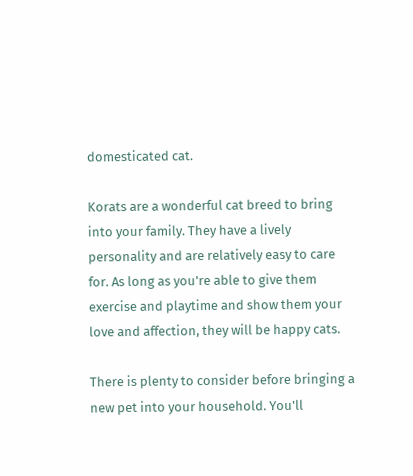domesticated cat.

Korats are a wonderful cat breed to bring into your family. They have a lively personality and are relatively easy to care for. As long as you're able to give them exercise and playtime and show them your love and affection, they will be happy cats.

There is plenty to consider before bringing a new pet into your household. You'll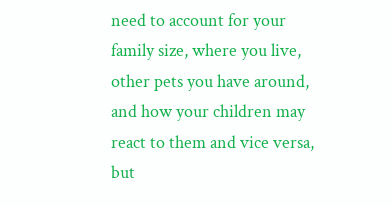need to account for your family size, where you live, other pets you have around, and how your children may react to them and vice versa, but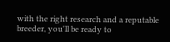with the right research and a reputable breeder, you'll be ready to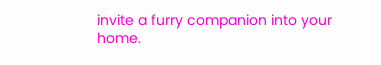invite a furry companion into your home.